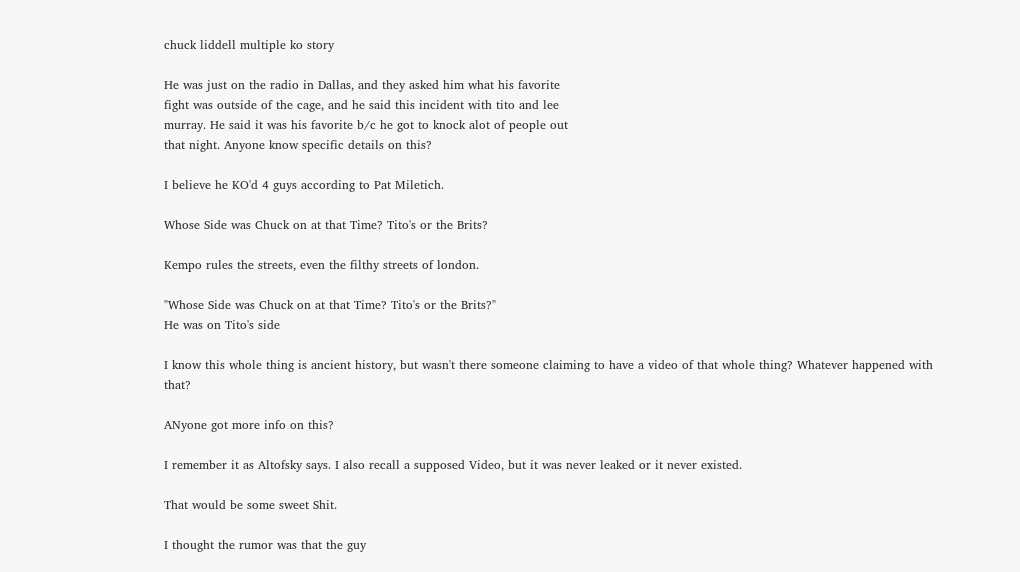chuck liddell multiple ko story

He was just on the radio in Dallas, and they asked him what his favorite
fight was outside of the cage, and he said this incident with tito and lee
murray. He said it was his favorite b/c he got to knock alot of people out
that night. Anyone know specific details on this?

I believe he KO'd 4 guys according to Pat Miletich.

Whose Side was Chuck on at that Time? Tito's or the Brits?

Kempo rules the streets, even the filthy streets of london.

"Whose Side was Chuck on at that Time? Tito's or the Brits?"
He was on Tito's side

I know this whole thing is ancient history, but wasn't there someone claiming to have a video of that whole thing? Whatever happened with that?

ANyone got more info on this?

I remember it as Altofsky says. I also recall a supposed Video, but it was never leaked or it never existed.

That would be some sweet Shit.

I thought the rumor was that the guy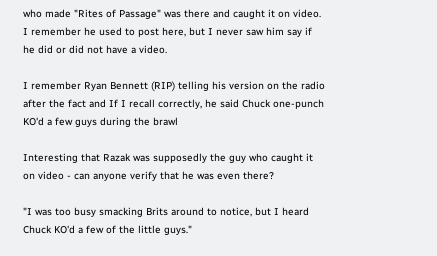who made "Rites of Passage" was there and caught it on video. I remember he used to post here, but I never saw him say if he did or did not have a video.

I remember Ryan Bennett (RIP) telling his version on the radio after the fact and If I recall correctly, he said Chuck one-punch KO'd a few guys during the brawl

Interesting that Razak was supposedly the guy who caught it on video - can anyone verify that he was even there?

"I was too busy smacking Brits around to notice, but I heard Chuck KO'd a few of the little guys."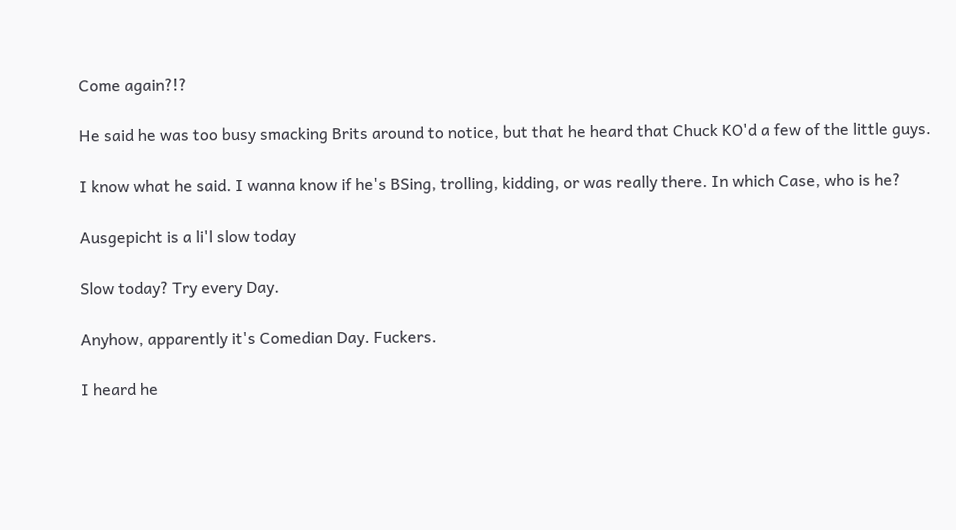Come again?!?

He said he was too busy smacking Brits around to notice, but that he heard that Chuck KO'd a few of the little guys.

I know what he said. I wanna know if he's BSing, trolling, kidding, or was really there. In which Case, who is he?

Ausgepicht is a li'l slow today

Slow today? Try every Day.

Anyhow, apparently it's Comedian Day. Fuckers.

I heard he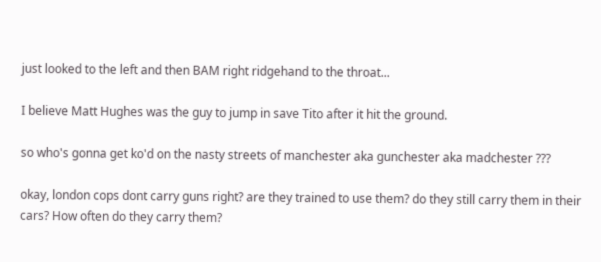just looked to the left and then BAM right ridgehand to the throat...

I believe Matt Hughes was the guy to jump in save Tito after it hit the ground.

so who's gonna get ko'd on the nasty streets of manchester aka gunchester aka madchester ???

okay, london cops dont carry guns right? are they trained to use them? do they still carry them in their cars? How often do they carry them?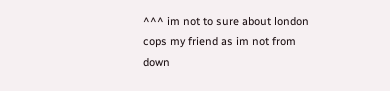^^^ im not to sure about london cops my friend as im not from down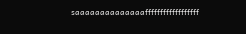saaaaaaaaaaaaaaffffffffffffffffff